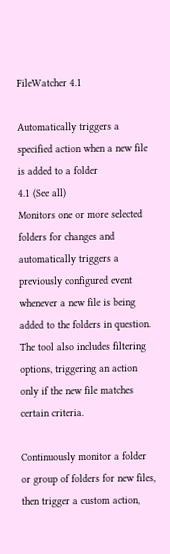FileWatcher 4.1

Automatically triggers a specified action when a new file is added to a folder
4.1 (See all)
Monitors one or more selected folders for changes and automatically triggers a previously configured event whenever a new file is being added to the folders in question. The tool also includes filtering options, triggering an action only if the new file matches certain criteria.

Continuously monitor a folder or group of folders for new files, then trigger a custom action,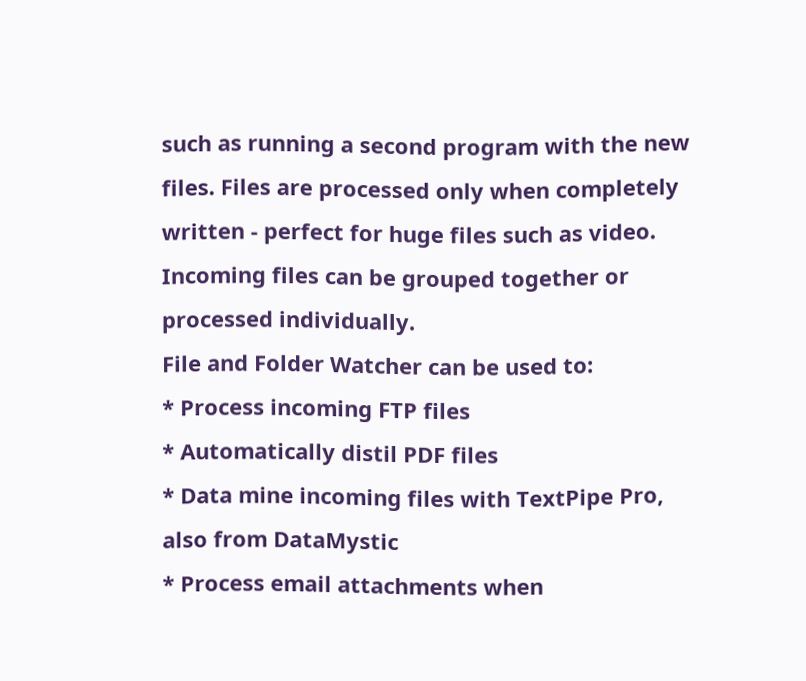such as running a second program with the new files. Files are processed only when completely written - perfect for huge files such as video. Incoming files can be grouped together or processed individually.
File and Folder Watcher can be used to:
* Process incoming FTP files
* Automatically distil PDF files
* Data mine incoming files with TextPipe Pro, also from DataMystic
* Process email attachments when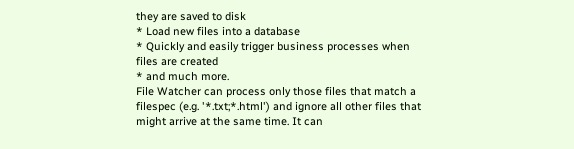they are saved to disk
* Load new files into a database
* Quickly and easily trigger business processes when files are created
* and much more.
File Watcher can process only those files that match a filespec (e.g. '*.txt;*.html') and ignore all other files that might arrive at the same time. It can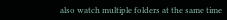also watch multiple folders at the same time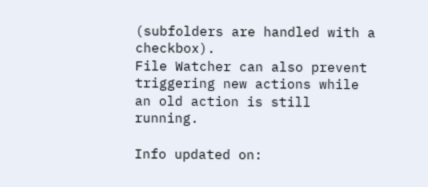(subfolders are handled with a checkbox).
File Watcher can also prevent triggering new actions while an old action is still running.

Info updated on: